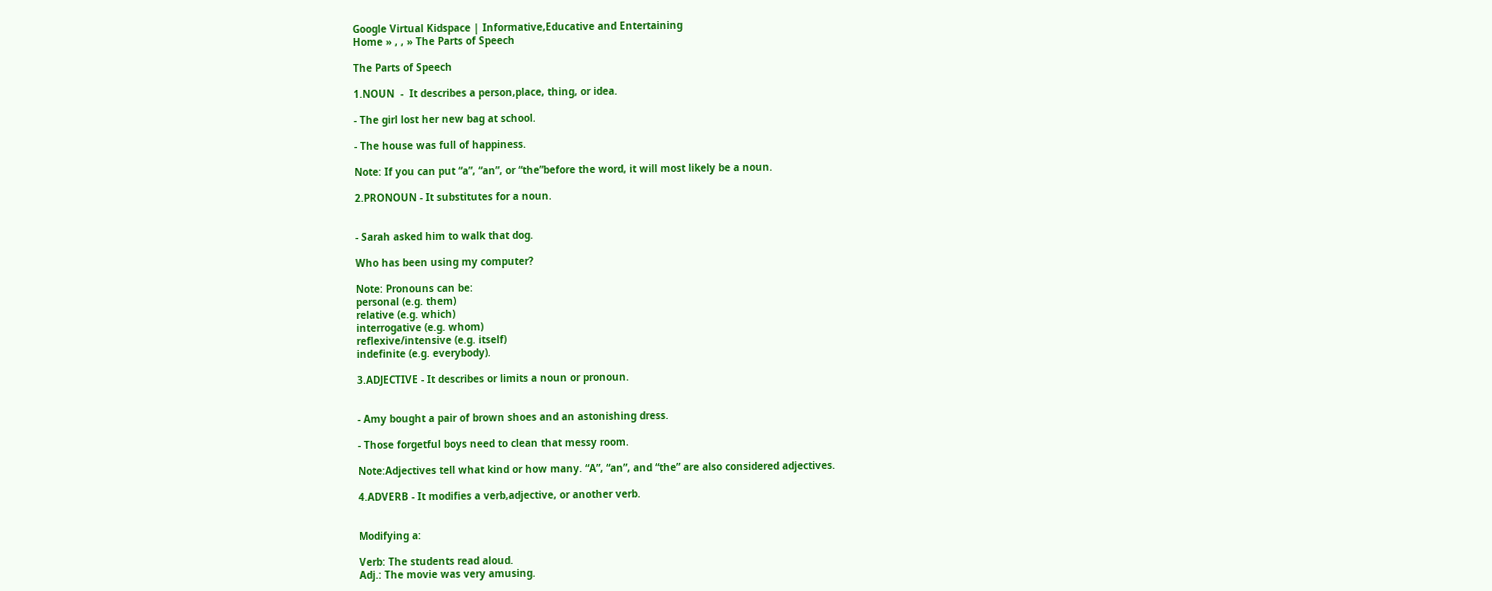Google Virtual Kidspace | Informative,Educative and Entertaining
Home » , , » The Parts of Speech

The Parts of Speech

1.NOUN  -  It describes a person,place, thing, or idea.

- The girl lost her new bag at school.

- The house was full of happiness.

Note: If you can put “a”, “an”, or “the”before the word, it will most likely be a noun.

2.PRONOUN - It substitutes for a noun.


‐ Sarah asked him to walk that dog.

Who has been using my computer?

Note: Pronouns can be:
personal (e.g. them)
relative (e.g. which)
interrogative (e.g. whom)
reflexive/intensive (e.g. itself)
indefinite (e.g. everybody).

3.ADJECTIVE - It describes or limits a noun or pronoun.


‐ Amy bought a pair of brown shoes and an astonishing dress.

‐ Those forgetful boys need to clean that messy room.

Note:Adjectives tell what kind or how many. “A”, “an”, and “the” are also considered adjectives.

4.ADVERB - It modifies a verb,adjective, or another verb.


Modifying a:

Verb: The students read aloud.
Adj.: The movie was very amusing.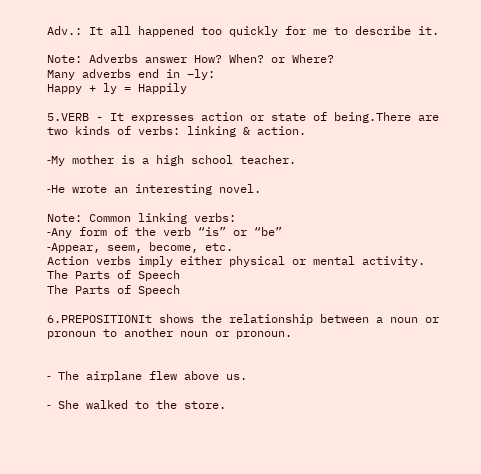Adv.: It all happened too quickly for me to describe it.

Note: Adverbs answer How? When? or Where?
Many adverbs end in –ly:
Happy + ly = Happily

5.VERB - It expresses action or state of being.There are two kinds of verbs: linking & action.

‐My mother is a high school teacher.

‐He wrote an interesting novel.

Note: Common linking verbs:
‐Any form of the verb “is” or “be”
‐Appear, seem, become, etc.
Action verbs imply either physical or mental activity.
The Parts of Speech
The Parts of Speech

6.PREPOSITIONIt shows the relationship between a noun or pronoun to another noun or pronoun.


‐ The airplane flew above us.

‐ She walked to the store.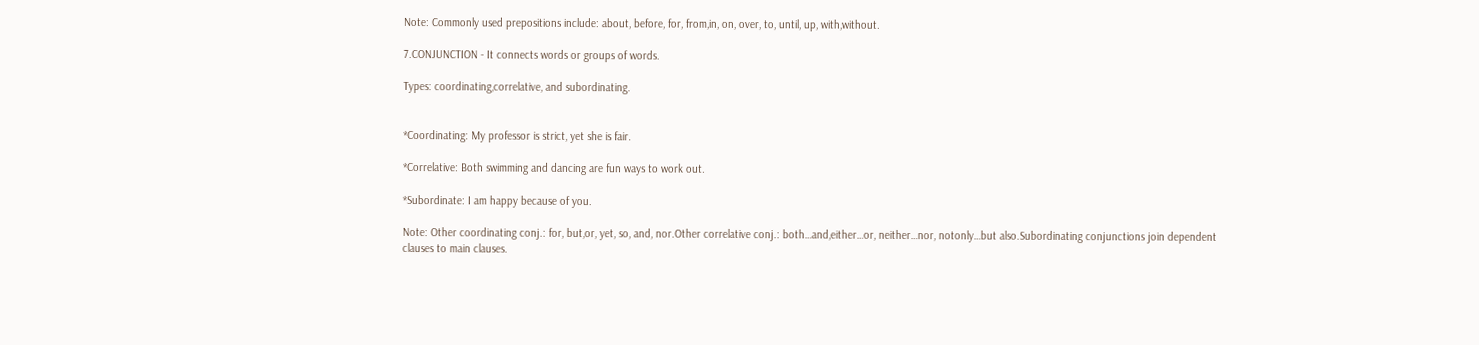Note: Commonly used prepositions include: about, before, for, from,in, on, over, to, until, up, with,without.

7.CONJUNCTION - It connects words or groups of words.

Types: coordinating,correlative, and subordinating.


*Coordinating: My professor is strict, yet she is fair.

*Correlative: Both swimming and dancing are fun ways to work out.

*Subordinate: I am happy because of you.

Note: Other coordinating conj.: for, but,or, yet, so, and, nor.Other correlative conj.: both…and,either…or, neither…nor, notonly…but also.Subordinating conjunctions join dependent clauses to main clauses.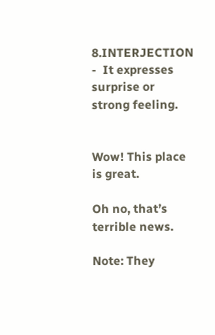8.INTERJECTION -  It expresses surprise or strong feeling.


Wow! This place is great.

Oh no, that’s terrible news.

Note: They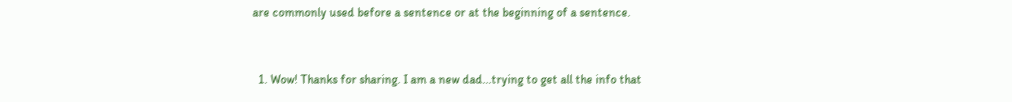are commonly used before a sentence or at the beginning of a sentence.


  1. Wow! Thanks for sharing. I am a new dad...trying to get all the info that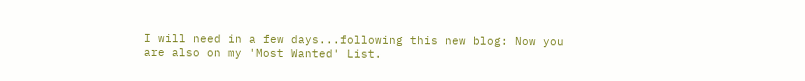I will need in a few days...following this new blog: Now you are also on my 'Most Wanted' List.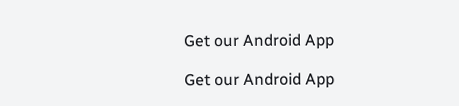Get our Android App

Get our Android App